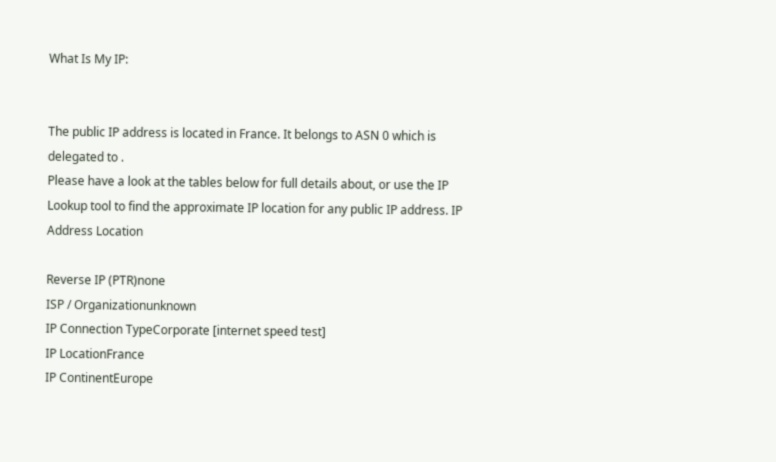What Is My IP:


The public IP address is located in France. It belongs to ASN 0 which is delegated to .
Please have a look at the tables below for full details about, or use the IP Lookup tool to find the approximate IP location for any public IP address. IP Address Location

Reverse IP (PTR)none
ISP / Organizationunknown
IP Connection TypeCorporate [internet speed test]
IP LocationFrance
IP ContinentEurope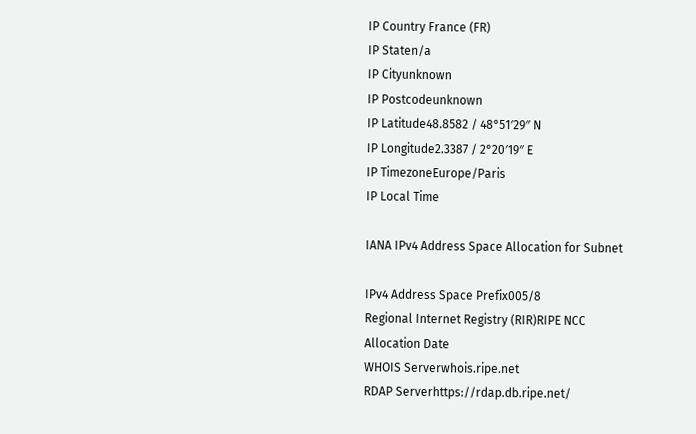IP Country France (FR)
IP Staten/a
IP Cityunknown
IP Postcodeunknown
IP Latitude48.8582 / 48°51′29″ N
IP Longitude2.3387 / 2°20′19″ E
IP TimezoneEurope/Paris
IP Local Time

IANA IPv4 Address Space Allocation for Subnet

IPv4 Address Space Prefix005/8
Regional Internet Registry (RIR)RIPE NCC
Allocation Date
WHOIS Serverwhois.ripe.net
RDAP Serverhttps://rdap.db.ripe.net/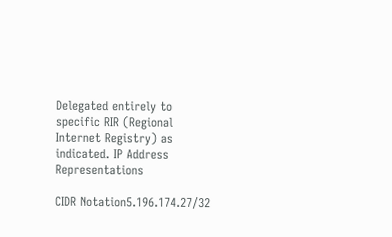Delegated entirely to specific RIR (Regional Internet Registry) as indicated. IP Address Representations

CIDR Notation5.196.174.27/32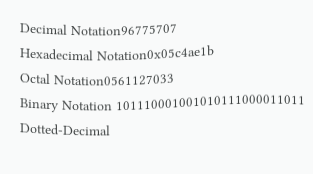Decimal Notation96775707
Hexadecimal Notation0x05c4ae1b
Octal Notation0561127033
Binary Notation 101110001001010111000011011
Dotted-Decimal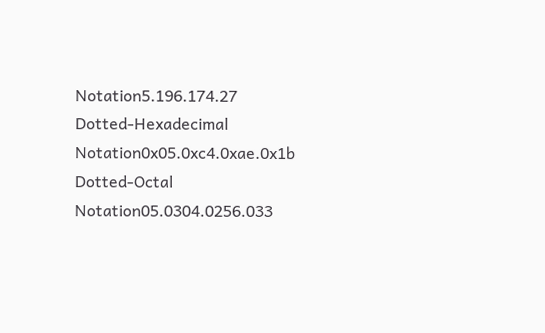Notation5.196.174.27
Dotted-Hexadecimal Notation0x05.0xc4.0xae.0x1b
Dotted-Octal Notation05.0304.0256.033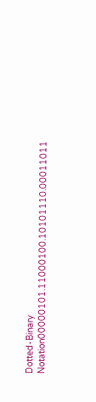Dotted-Binary Notation00000101.11000100.10101110.00011011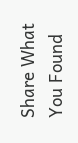Share What You Found